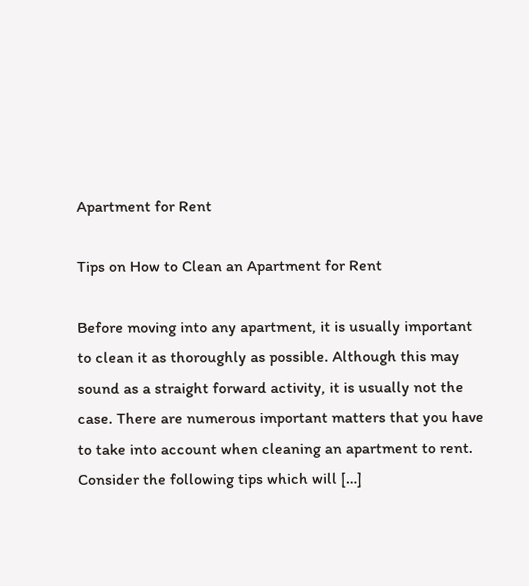Apartment for Rent

Tips on How to Clean an Apartment for Rent

Before moving into any apartment, it is usually important to clean it as thoroughly as possible. Although this may sound as a straight forward activity, it is usually not the case. There are numerous important matters that you have to take into account when cleaning an apartment to rent. Consider the following tips which will […]